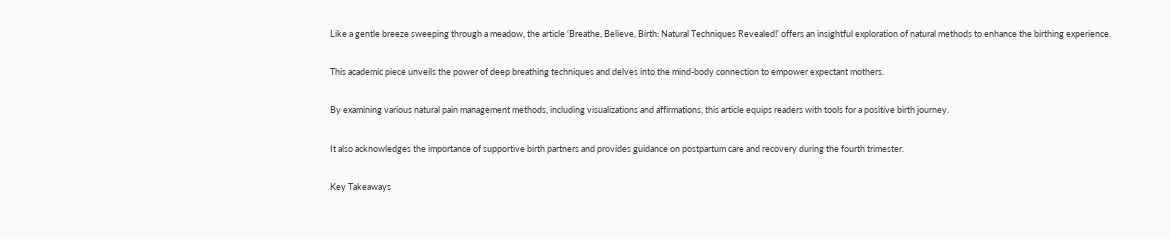Like a gentle breeze sweeping through a meadow, the article ‘Breathe, Believe, Birth: Natural Techniques Revealed!’ offers an insightful exploration of natural methods to enhance the birthing experience.

This academic piece unveils the power of deep breathing techniques and delves into the mind-body connection to empower expectant mothers.

By examining various natural pain management methods, including visualizations and affirmations, this article equips readers with tools for a positive birth journey.

It also acknowledges the importance of supportive birth partners and provides guidance on postpartum care and recovery during the fourth trimester.

Key Takeaways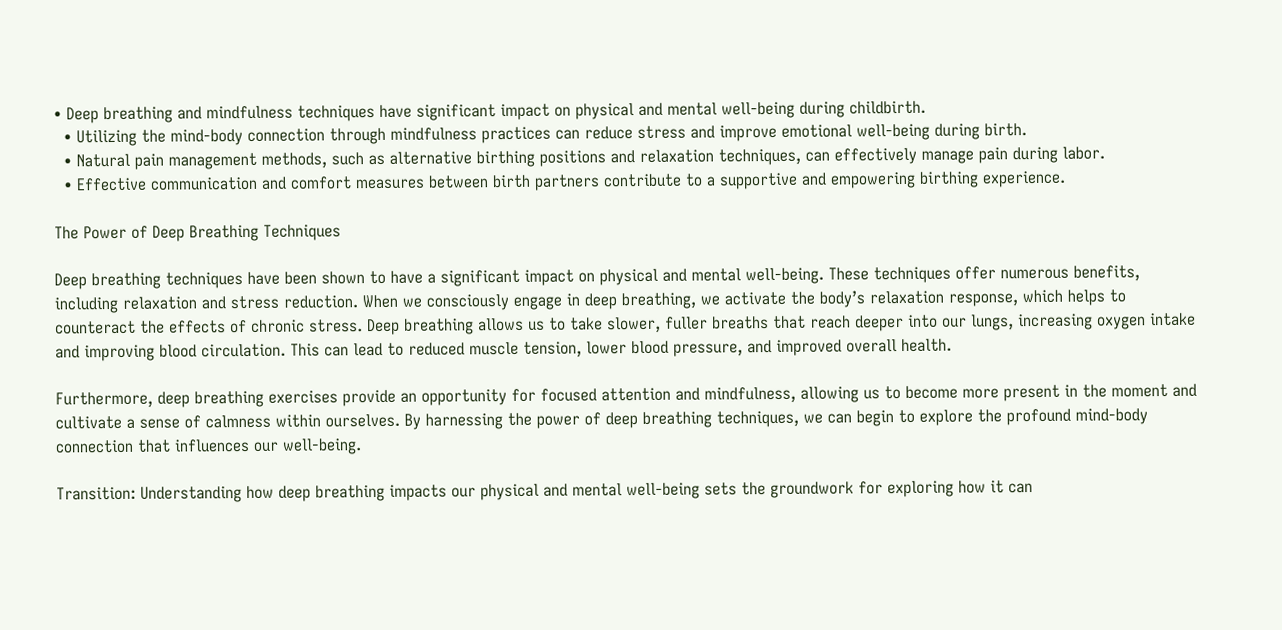• Deep breathing and mindfulness techniques have significant impact on physical and mental well-being during childbirth.
  • Utilizing the mind-body connection through mindfulness practices can reduce stress and improve emotional well-being during birth.
  • Natural pain management methods, such as alternative birthing positions and relaxation techniques, can effectively manage pain during labor.
  • Effective communication and comfort measures between birth partners contribute to a supportive and empowering birthing experience.

The Power of Deep Breathing Techniques

Deep breathing techniques have been shown to have a significant impact on physical and mental well-being. These techniques offer numerous benefits, including relaxation and stress reduction. When we consciously engage in deep breathing, we activate the body’s relaxation response, which helps to counteract the effects of chronic stress. Deep breathing allows us to take slower, fuller breaths that reach deeper into our lungs, increasing oxygen intake and improving blood circulation. This can lead to reduced muscle tension, lower blood pressure, and improved overall health.

Furthermore, deep breathing exercises provide an opportunity for focused attention and mindfulness, allowing us to become more present in the moment and cultivate a sense of calmness within ourselves. By harnessing the power of deep breathing techniques, we can begin to explore the profound mind-body connection that influences our well-being.

Transition: Understanding how deep breathing impacts our physical and mental well-being sets the groundwork for exploring how it can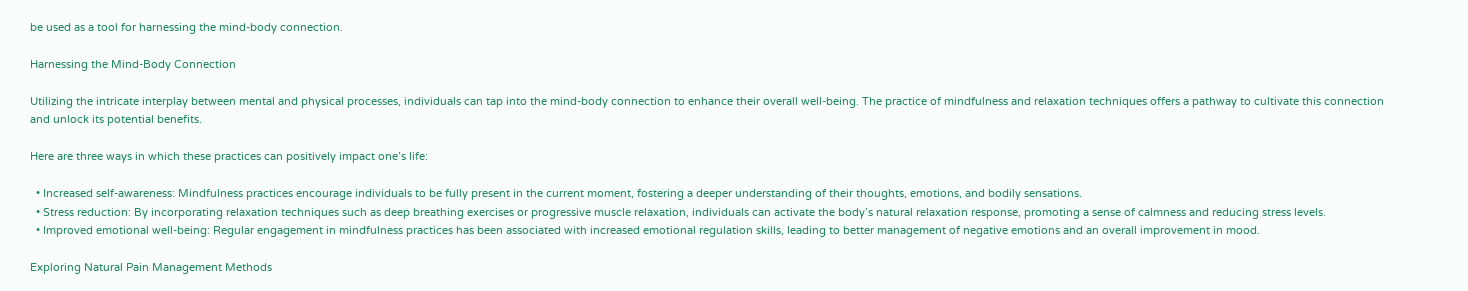be used as a tool for harnessing the mind-body connection.

Harnessing the Mind-Body Connection

Utilizing the intricate interplay between mental and physical processes, individuals can tap into the mind-body connection to enhance their overall well-being. The practice of mindfulness and relaxation techniques offers a pathway to cultivate this connection and unlock its potential benefits.

Here are three ways in which these practices can positively impact one’s life:

  • Increased self-awareness: Mindfulness practices encourage individuals to be fully present in the current moment, fostering a deeper understanding of their thoughts, emotions, and bodily sensations.
  • Stress reduction: By incorporating relaxation techniques such as deep breathing exercises or progressive muscle relaxation, individuals can activate the body’s natural relaxation response, promoting a sense of calmness and reducing stress levels.
  • Improved emotional well-being: Regular engagement in mindfulness practices has been associated with increased emotional regulation skills, leading to better management of negative emotions and an overall improvement in mood.

Exploring Natural Pain Management Methods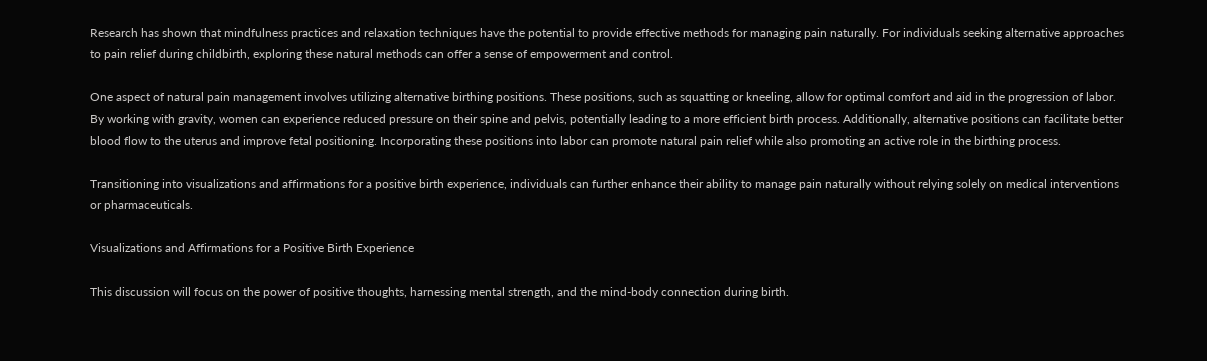Research has shown that mindfulness practices and relaxation techniques have the potential to provide effective methods for managing pain naturally. For individuals seeking alternative approaches to pain relief during childbirth, exploring these natural methods can offer a sense of empowerment and control.

One aspect of natural pain management involves utilizing alternative birthing positions. These positions, such as squatting or kneeling, allow for optimal comfort and aid in the progression of labor. By working with gravity, women can experience reduced pressure on their spine and pelvis, potentially leading to a more efficient birth process. Additionally, alternative positions can facilitate better blood flow to the uterus and improve fetal positioning. Incorporating these positions into labor can promote natural pain relief while also promoting an active role in the birthing process.

Transitioning into visualizations and affirmations for a positive birth experience, individuals can further enhance their ability to manage pain naturally without relying solely on medical interventions or pharmaceuticals.

Visualizations and Affirmations for a Positive Birth Experience

This discussion will focus on the power of positive thoughts, harnessing mental strength, and the mind-body connection during birth.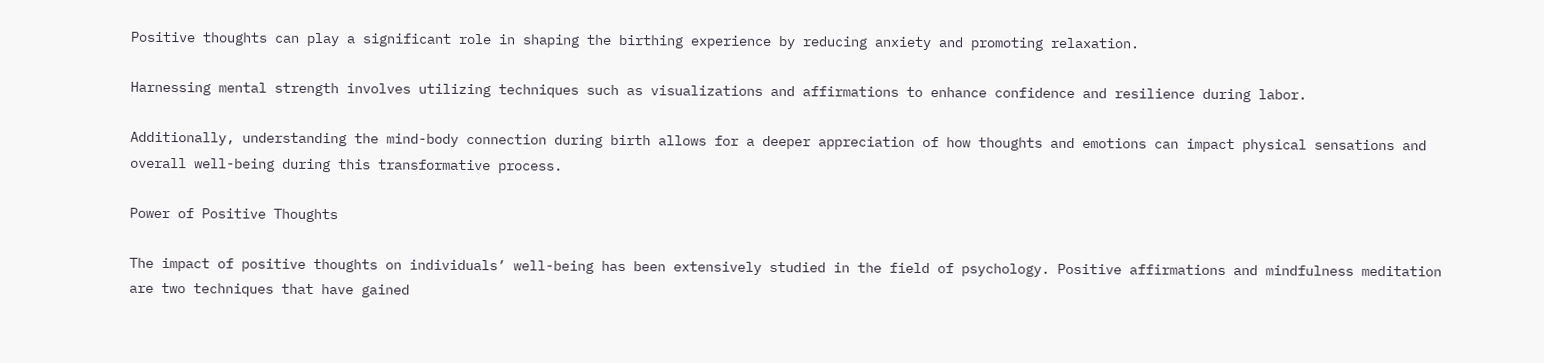Positive thoughts can play a significant role in shaping the birthing experience by reducing anxiety and promoting relaxation.

Harnessing mental strength involves utilizing techniques such as visualizations and affirmations to enhance confidence and resilience during labor.

Additionally, understanding the mind-body connection during birth allows for a deeper appreciation of how thoughts and emotions can impact physical sensations and overall well-being during this transformative process.

Power of Positive Thoughts

The impact of positive thoughts on individuals’ well-being has been extensively studied in the field of psychology. Positive affirmations and mindfulness meditation are two techniques that have gained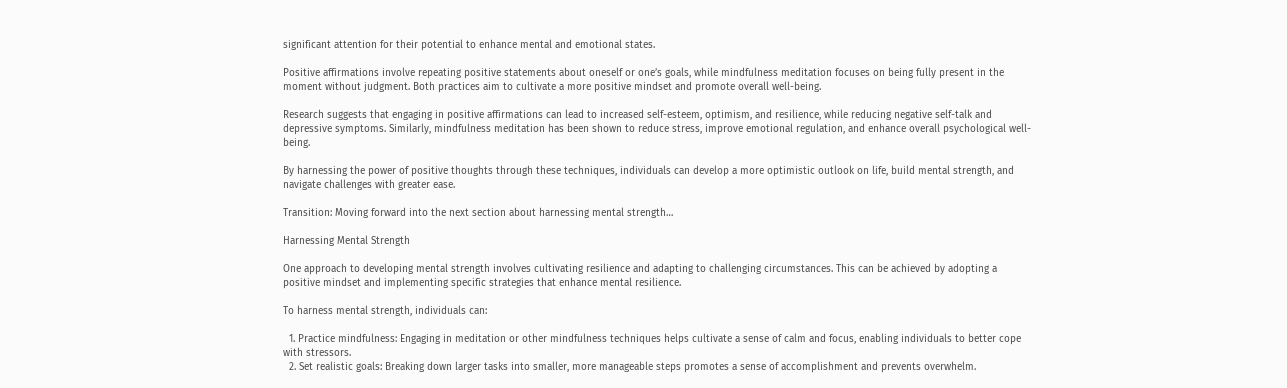significant attention for their potential to enhance mental and emotional states.

Positive affirmations involve repeating positive statements about oneself or one’s goals, while mindfulness meditation focuses on being fully present in the moment without judgment. Both practices aim to cultivate a more positive mindset and promote overall well-being.

Research suggests that engaging in positive affirmations can lead to increased self-esteem, optimism, and resilience, while reducing negative self-talk and depressive symptoms. Similarly, mindfulness meditation has been shown to reduce stress, improve emotional regulation, and enhance overall psychological well-being.

By harnessing the power of positive thoughts through these techniques, individuals can develop a more optimistic outlook on life, build mental strength, and navigate challenges with greater ease.

Transition: Moving forward into the next section about harnessing mental strength…

Harnessing Mental Strength

One approach to developing mental strength involves cultivating resilience and adapting to challenging circumstances. This can be achieved by adopting a positive mindset and implementing specific strategies that enhance mental resilience.

To harness mental strength, individuals can:

  1. Practice mindfulness: Engaging in meditation or other mindfulness techniques helps cultivate a sense of calm and focus, enabling individuals to better cope with stressors.
  2. Set realistic goals: Breaking down larger tasks into smaller, more manageable steps promotes a sense of accomplishment and prevents overwhelm.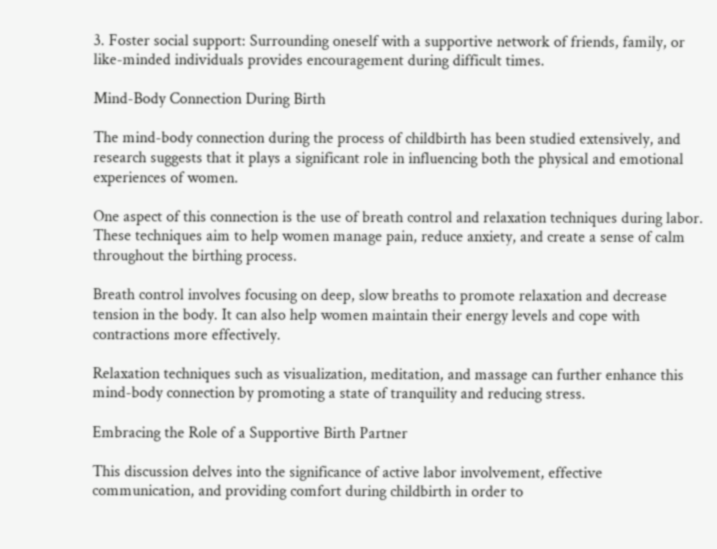3. Foster social support: Surrounding oneself with a supportive network of friends, family, or like-minded individuals provides encouragement during difficult times.

Mind-Body Connection During Birth

The mind-body connection during the process of childbirth has been studied extensively, and research suggests that it plays a significant role in influencing both the physical and emotional experiences of women.

One aspect of this connection is the use of breath control and relaxation techniques during labor. These techniques aim to help women manage pain, reduce anxiety, and create a sense of calm throughout the birthing process.

Breath control involves focusing on deep, slow breaths to promote relaxation and decrease tension in the body. It can also help women maintain their energy levels and cope with contractions more effectively.

Relaxation techniques such as visualization, meditation, and massage can further enhance this mind-body connection by promoting a state of tranquility and reducing stress.

Embracing the Role of a Supportive Birth Partner

This discussion delves into the significance of active labor involvement, effective communication, and providing comfort during childbirth in order to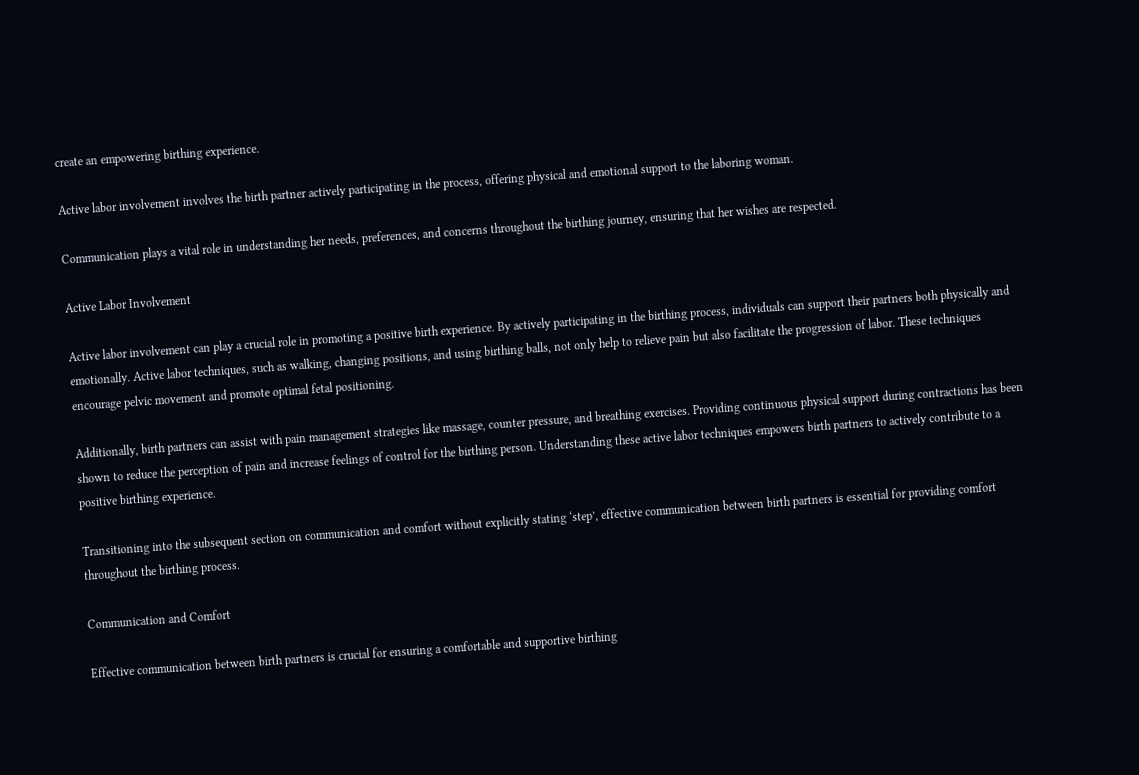create an empowering birthing experience.

Active labor involvement involves the birth partner actively participating in the process, offering physical and emotional support to the laboring woman.

Communication plays a vital role in understanding her needs, preferences, and concerns throughout the birthing journey, ensuring that her wishes are respected.

Active Labor Involvement

Active labor involvement can play a crucial role in promoting a positive birth experience. By actively participating in the birthing process, individuals can support their partners both physically and emotionally. Active labor techniques, such as walking, changing positions, and using birthing balls, not only help to relieve pain but also facilitate the progression of labor. These techniques encourage pelvic movement and promote optimal fetal positioning.

Additionally, birth partners can assist with pain management strategies like massage, counter pressure, and breathing exercises. Providing continuous physical support during contractions has been shown to reduce the perception of pain and increase feelings of control for the birthing person. Understanding these active labor techniques empowers birth partners to actively contribute to a positive birthing experience.

Transitioning into the subsequent section on communication and comfort without explicitly stating ‘step’, effective communication between birth partners is essential for providing comfort throughout the birthing process.

Communication and Comfort

Effective communication between birth partners is crucial for ensuring a comfortable and supportive birthing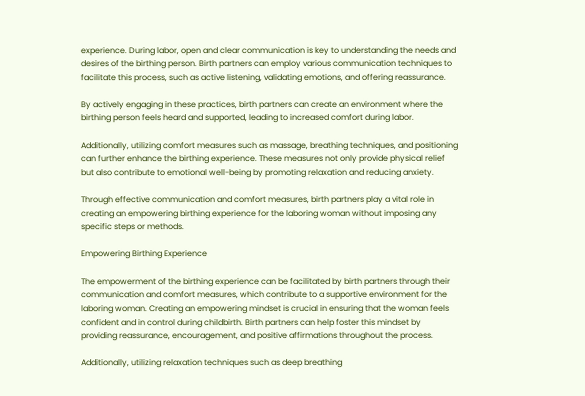experience. During labor, open and clear communication is key to understanding the needs and desires of the birthing person. Birth partners can employ various communication techniques to facilitate this process, such as active listening, validating emotions, and offering reassurance.

By actively engaging in these practices, birth partners can create an environment where the birthing person feels heard and supported, leading to increased comfort during labor.

Additionally, utilizing comfort measures such as massage, breathing techniques, and positioning can further enhance the birthing experience. These measures not only provide physical relief but also contribute to emotional well-being by promoting relaxation and reducing anxiety.

Through effective communication and comfort measures, birth partners play a vital role in creating an empowering birthing experience for the laboring woman without imposing any specific steps or methods.

Empowering Birthing Experience

The empowerment of the birthing experience can be facilitated by birth partners through their communication and comfort measures, which contribute to a supportive environment for the laboring woman. Creating an empowering mindset is crucial in ensuring that the woman feels confident and in control during childbirth. Birth partners can help foster this mindset by providing reassurance, encouragement, and positive affirmations throughout the process.

Additionally, utilizing relaxation techniques such as deep breathing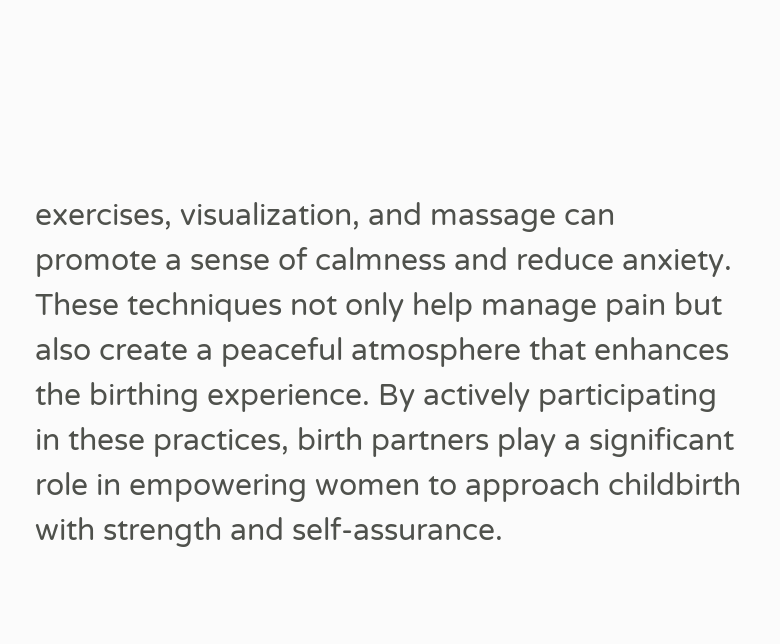exercises, visualization, and massage can promote a sense of calmness and reduce anxiety. These techniques not only help manage pain but also create a peaceful atmosphere that enhances the birthing experience. By actively participating in these practices, birth partners play a significant role in empowering women to approach childbirth with strength and self-assurance.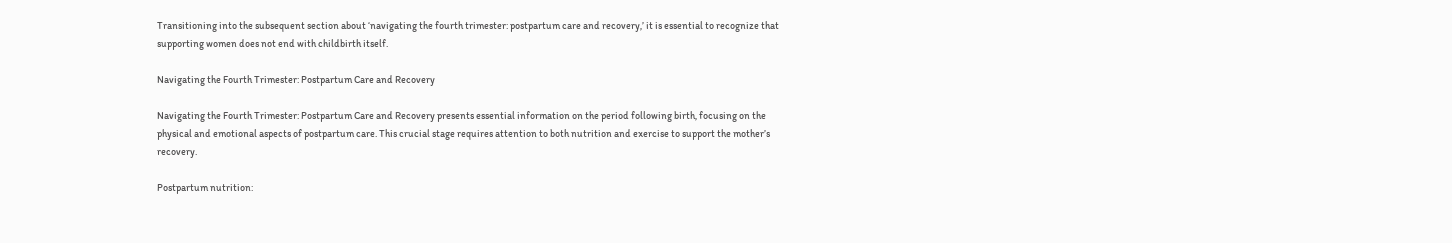Transitioning into the subsequent section about ‘navigating the fourth trimester: postpartum care and recovery,’ it is essential to recognize that supporting women does not end with childbirth itself.

Navigating the Fourth Trimester: Postpartum Care and Recovery

Navigating the Fourth Trimester: Postpartum Care and Recovery presents essential information on the period following birth, focusing on the physical and emotional aspects of postpartum care. This crucial stage requires attention to both nutrition and exercise to support the mother’s recovery.

Postpartum nutrition: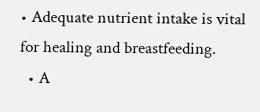• Adequate nutrient intake is vital for healing and breastfeeding.
  • A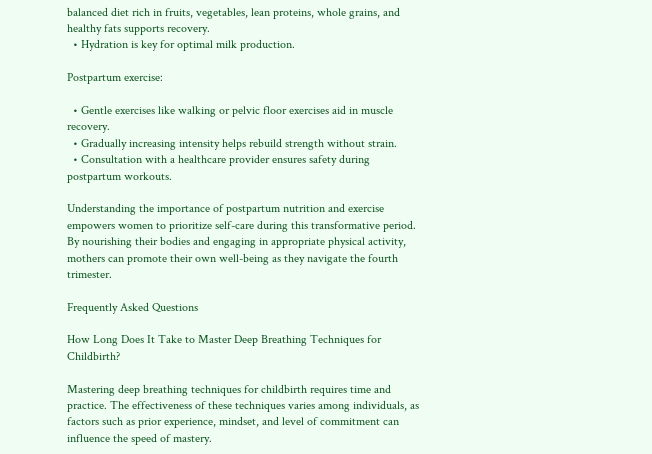balanced diet rich in fruits, vegetables, lean proteins, whole grains, and healthy fats supports recovery.
  • Hydration is key for optimal milk production.

Postpartum exercise:

  • Gentle exercises like walking or pelvic floor exercises aid in muscle recovery.
  • Gradually increasing intensity helps rebuild strength without strain.
  • Consultation with a healthcare provider ensures safety during postpartum workouts.

Understanding the importance of postpartum nutrition and exercise empowers women to prioritize self-care during this transformative period. By nourishing their bodies and engaging in appropriate physical activity, mothers can promote their own well-being as they navigate the fourth trimester.

Frequently Asked Questions

How Long Does It Take to Master Deep Breathing Techniques for Childbirth?

Mastering deep breathing techniques for childbirth requires time and practice. The effectiveness of these techniques varies among individuals, as factors such as prior experience, mindset, and level of commitment can influence the speed of mastery.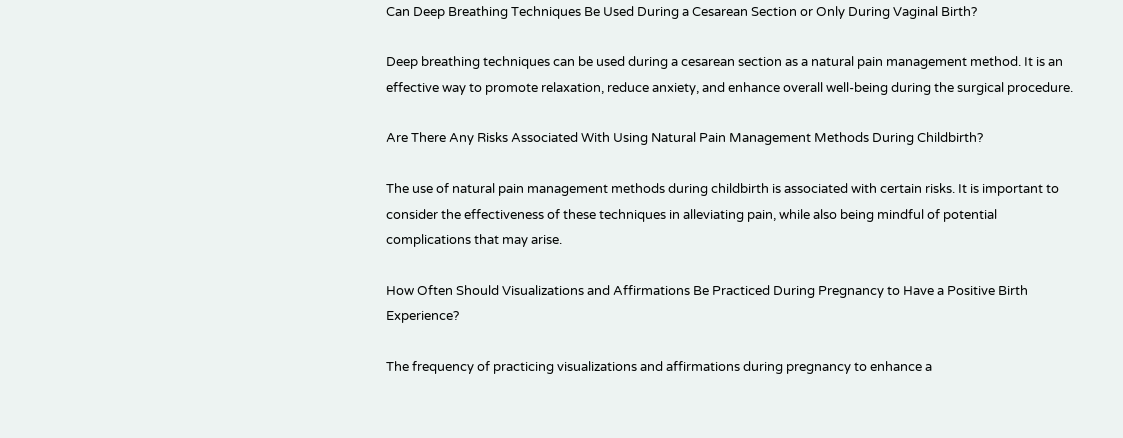Can Deep Breathing Techniques Be Used During a Cesarean Section or Only During Vaginal Birth?

Deep breathing techniques can be used during a cesarean section as a natural pain management method. It is an effective way to promote relaxation, reduce anxiety, and enhance overall well-being during the surgical procedure.

Are There Any Risks Associated With Using Natural Pain Management Methods During Childbirth?

The use of natural pain management methods during childbirth is associated with certain risks. It is important to consider the effectiveness of these techniques in alleviating pain, while also being mindful of potential complications that may arise.

How Often Should Visualizations and Affirmations Be Practiced During Pregnancy to Have a Positive Birth Experience?

The frequency of practicing visualizations and affirmations during pregnancy to enhance a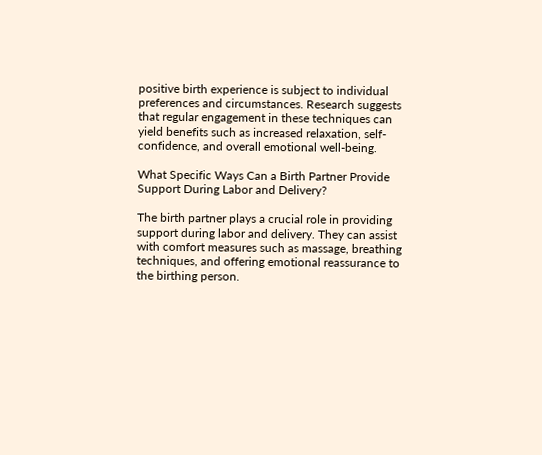positive birth experience is subject to individual preferences and circumstances. Research suggests that regular engagement in these techniques can yield benefits such as increased relaxation, self-confidence, and overall emotional well-being.

What Specific Ways Can a Birth Partner Provide Support During Labor and Delivery?

The birth partner plays a crucial role in providing support during labor and delivery. They can assist with comfort measures such as massage, breathing techniques, and offering emotional reassurance to the birthing person.